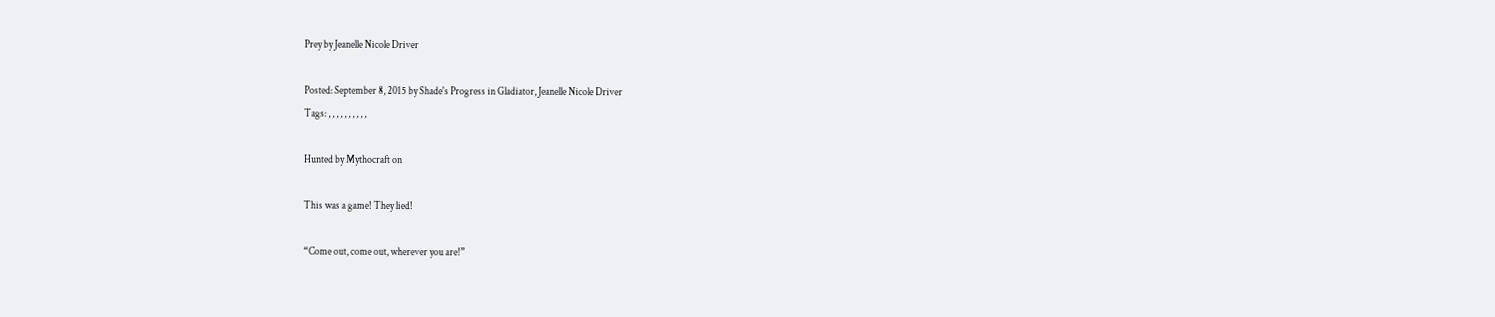Prey by Jeanelle Nicole Driver

Posted: September 8, 2015 by Shade's Progress in Gladiator, Jeanelle Nicole Driver
Tags: , , , , , , , , , ,

Hunted by Mythocraft on

This was a game! They lied!

“Come out, come out, wherever you are!”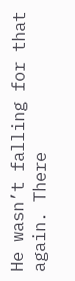He wasn’t falling for that again. There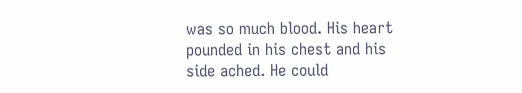was so much blood. His heart pounded in his chest and his side ached. He could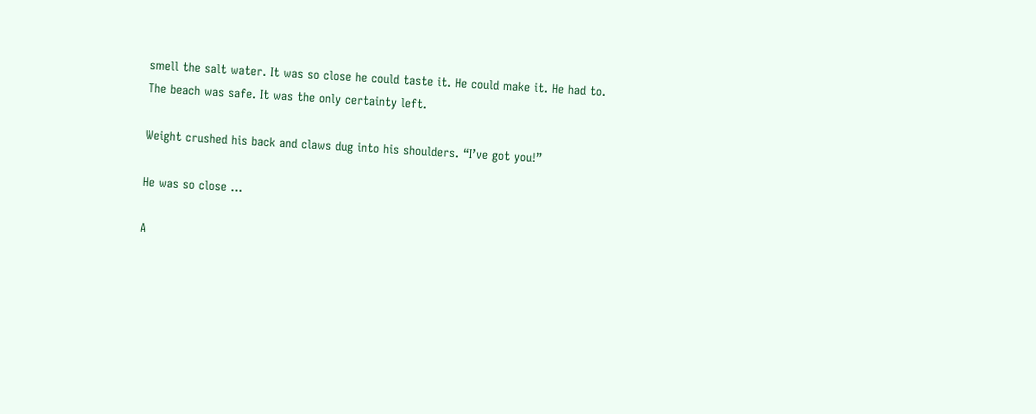smell the salt water. It was so close he could taste it. He could make it. He had to. The beach was safe. It was the only certainty left.

Weight crushed his back and claws dug into his shoulders. “I’ve got you!”

He was so close …

A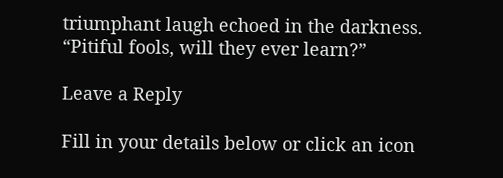triumphant laugh echoed in the darkness. “Pitiful fools, will they ever learn?”

Leave a Reply

Fill in your details below or click an icon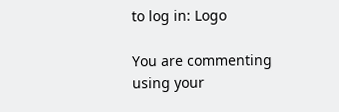to log in: Logo

You are commenting using your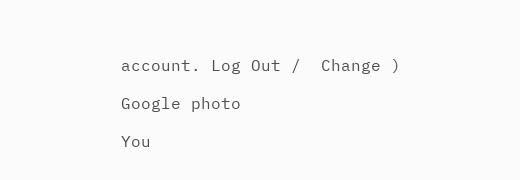account. Log Out /  Change )

Google photo

You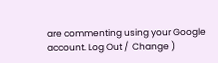are commenting using your Google account. Log Out /  Change )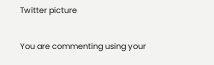Twitter picture

You are commenting using your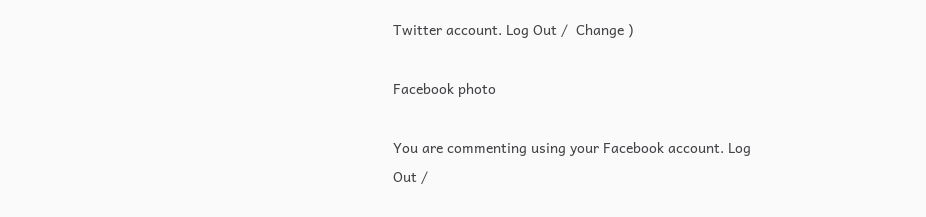Twitter account. Log Out /  Change )

Facebook photo

You are commenting using your Facebook account. Log Out /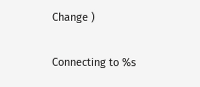Change )

Connecting to %s